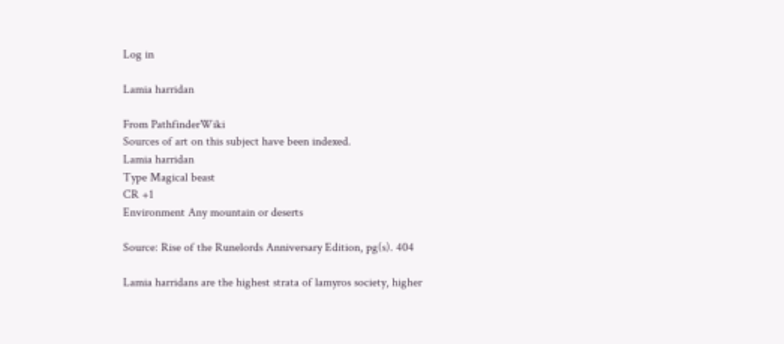Log in

Lamia harridan

From PathfinderWiki
Sources of art on this subject have been indexed.
Lamia harridan
Type Magical beast
CR +1
Environment Any mountain or deserts

Source: Rise of the Runelords Anniversary Edition, pg(s). 404

Lamia harridans are the highest strata of lamyros society, higher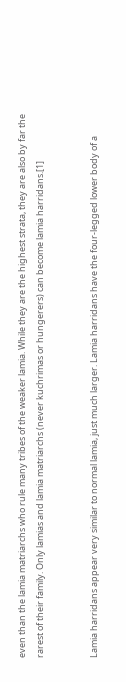even than the lamia matriarchs who rule many tribes of the weaker lamia. While they are the highest strata, they are also by far the rarest of their family. Only lamias and lamia matriarchs (never kuchrimas or hungerers) can become lamia harridans.[1]


Lamia harridans appear very similar to normal lamia, just much larger. Lamia harridans have the four-legged lower body of a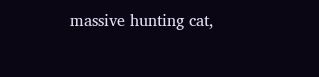massive hunting cat,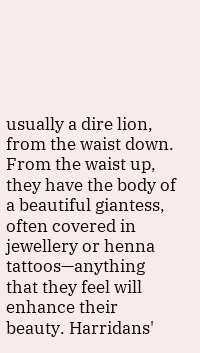usually a dire lion, from the waist down. From the waist up, they have the body of a beautiful giantess, often covered in jewellery or henna tattoos—anything that they feel will enhance their beauty. Harridans'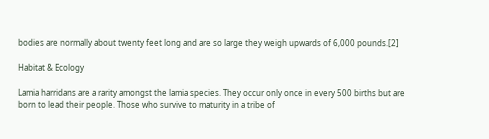bodies are normally about twenty feet long and are so large they weigh upwards of 6,000 pounds.[2]

Habitat & Ecology

Lamia harridans are a rarity amongst the lamia species. They occur only once in every 500 births but are born to lead their people. Those who survive to maturity in a tribe of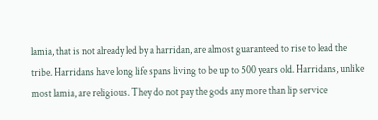lamia, that is not already led by a harridan, are almost guaranteed to rise to lead the tribe. Harridans have long life spans living to be up to 500 years old. Harridans, unlike most lamia, are religious. They do not pay the gods any more than lip service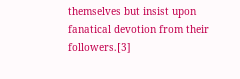themselves but insist upon fanatical devotion from their followers.[3]